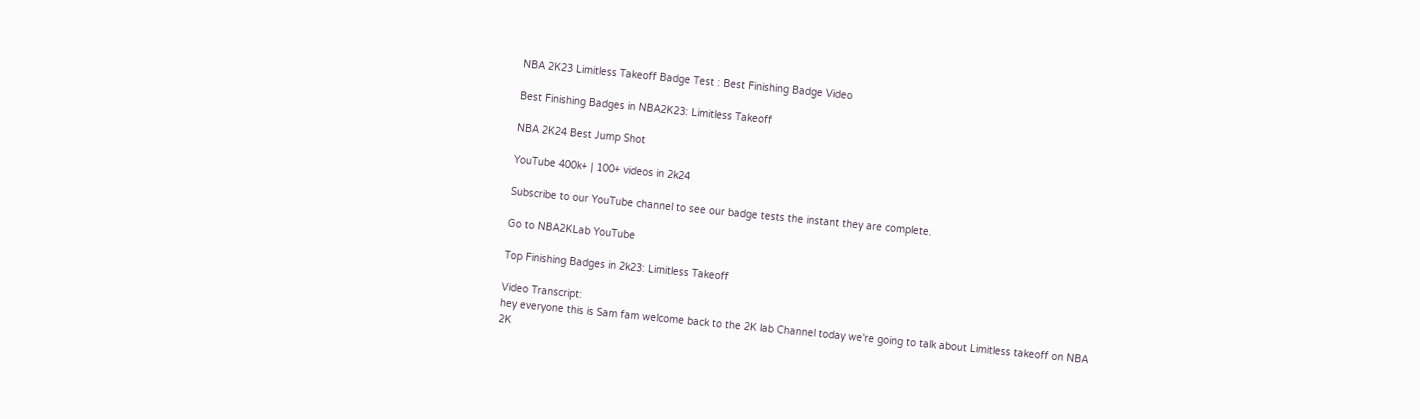NBA 2K23 Limitless Takeoff Badge Test : Best Finishing Badge Video

Best Finishing Badges in NBA2K23: Limitless Takeoff

NBA 2K24 Best Jump Shot

YouTube 400k+ | 100+ videos in 2k24

Subscribe to our YouTube channel to see our badge tests the instant they are complete.

Go to NBA2KLab YouTube

Top Finishing Badges in 2k23: Limitless Takeoff

Video Transcript:
hey everyone this is Sam fam welcome back to the 2K lab Channel today we're going to talk about Limitless takeoff on NBA 2K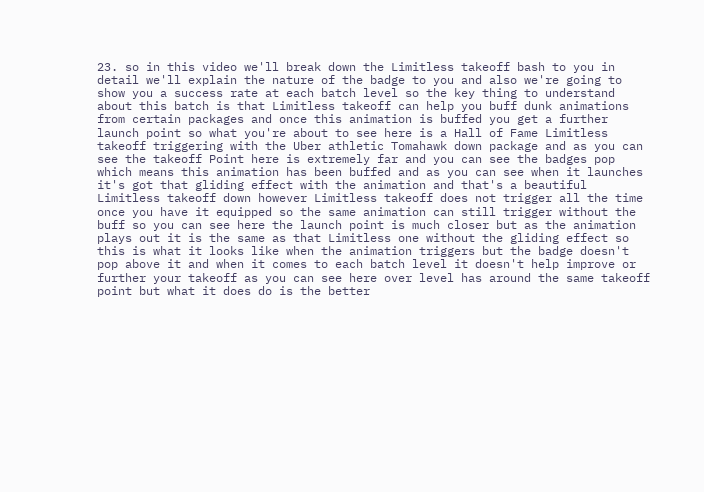23. so in this video we'll break down the Limitless takeoff bash to you in detail we'll explain the nature of the badge to you and also we're going to show you a success rate at each batch level so the key thing to understand about this batch is that Limitless takeoff can help you buff dunk animations from certain packages and once this animation is buffed you get a further launch point so what you're about to see here is a Hall of Fame Limitless takeoff triggering with the Uber athletic Tomahawk down package and as you can see the takeoff Point here is extremely far and you can see the badges pop which means this animation has been buffed and as you can see when it launches it's got that gliding effect with the animation and that's a beautiful Limitless takeoff down however Limitless takeoff does not trigger all the time once you have it equipped so the same animation can still trigger without the buff so you can see here the launch point is much closer but as the animation plays out it is the same as that Limitless one without the gliding effect so this is what it looks like when the animation triggers but the badge doesn't pop above it and when it comes to each batch level it doesn't help improve or further your takeoff as you can see here over level has around the same takeoff point but what it does do is the better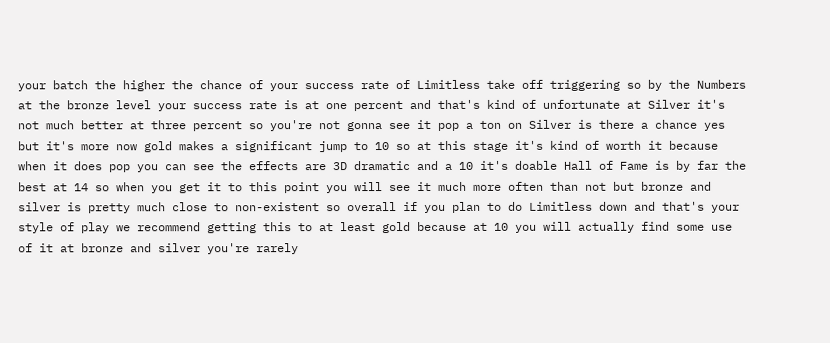your batch the higher the chance of your success rate of Limitless take off triggering so by the Numbers at the bronze level your success rate is at one percent and that's kind of unfortunate at Silver it's not much better at three percent so you're not gonna see it pop a ton on Silver is there a chance yes but it's more now gold makes a significant jump to 10 so at this stage it's kind of worth it because when it does pop you can see the effects are 3D dramatic and a 10 it's doable Hall of Fame is by far the best at 14 so when you get it to this point you will see it much more often than not but bronze and silver is pretty much close to non-existent so overall if you plan to do Limitless down and that's your style of play we recommend getting this to at least gold because at 10 you will actually find some use of it at bronze and silver you're rarely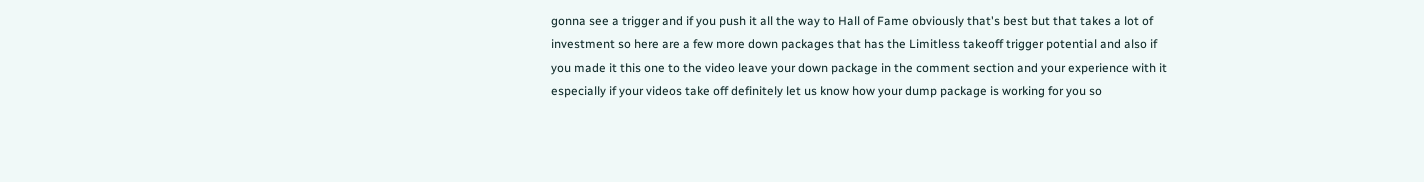gonna see a trigger and if you push it all the way to Hall of Fame obviously that's best but that takes a lot of investment so here are a few more down packages that has the Limitless takeoff trigger potential and also if you made it this one to the video leave your down package in the comment section and your experience with it especially if your videos take off definitely let us know how your dump package is working for you so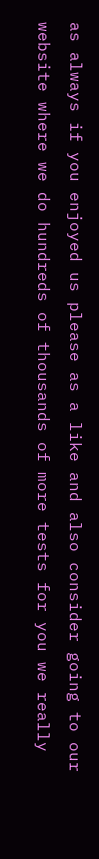as always if you enjoyed us please as a like and also consider going to our website where we do hundreds of thousands of more tests for you we really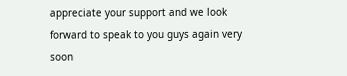appreciate your support and we look forward to speak to you guys again very soon